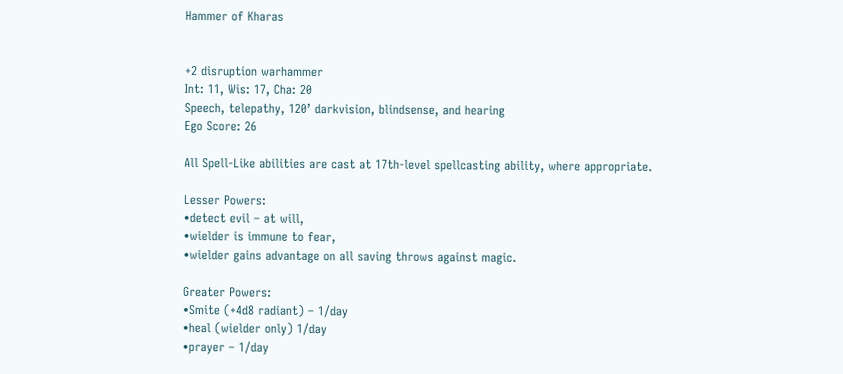Hammer of Kharas


+2 disruption warhammer
Int: 11, Wis: 17, Cha: 20
Speech, telepathy, 120’ darkvision, blindsense, and hearing
Ego Score: 26

All Spell-Like abilities are cast at 17th-level spellcasting ability, where appropriate.

Lesser Powers:
•detect evil – at will,
•wielder is immune to fear,
•wielder gains advantage on all saving throws against magic.

Greater Powers:
•Smite (+4d8 radiant) – 1/day
•heal (wielder only) 1/day
•prayer – 1/day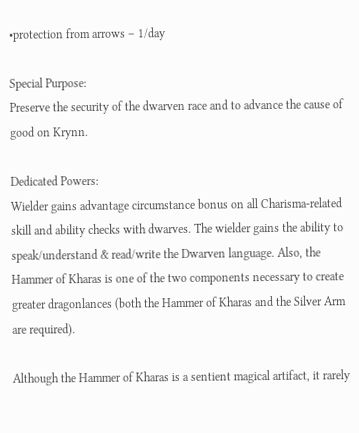•protection from arrows – 1/day

Special Purpose:
Preserve the security of the dwarven race and to advance the cause of good on Krynn.

Dedicated Powers:
Wielder gains advantage circumstance bonus on all Charisma-related skill and ability checks with dwarves. The wielder gains the ability to speak/understand & read/write the Dwarven language. Also, the Hammer of Kharas is one of the two components necessary to create greater dragonlances (both the Hammer of Kharas and the Silver Arm are required).

Although the Hammer of Kharas is a sentient magical artifact, it rarely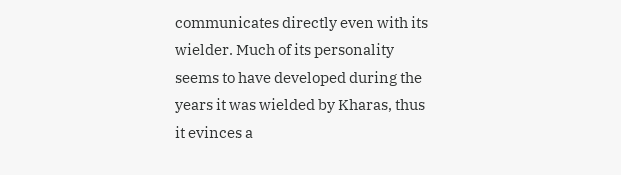communicates directly even with its wielder. Much of its personality seems to have developed during the years it was wielded by Kharas, thus it evinces a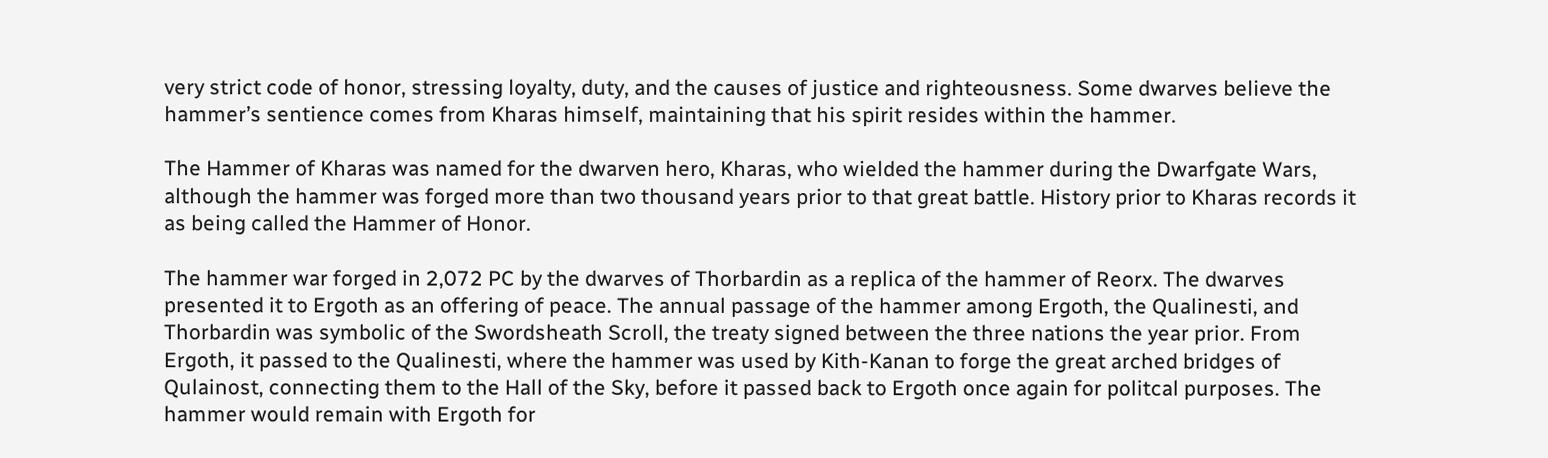very strict code of honor, stressing loyalty, duty, and the causes of justice and righteousness. Some dwarves believe the hammer’s sentience comes from Kharas himself, maintaining that his spirit resides within the hammer.

The Hammer of Kharas was named for the dwarven hero, Kharas, who wielded the hammer during the Dwarfgate Wars, although the hammer was forged more than two thousand years prior to that great battle. History prior to Kharas records it as being called the Hammer of Honor.

The hammer war forged in 2,072 PC by the dwarves of Thorbardin as a replica of the hammer of Reorx. The dwarves presented it to Ergoth as an offering of peace. The annual passage of the hammer among Ergoth, the Qualinesti, and Thorbardin was symbolic of the Swordsheath Scroll, the treaty signed between the three nations the year prior. From Ergoth, it passed to the Qualinesti, where the hammer was used by Kith-Kanan to forge the great arched bridges of Qulainost, connecting them to the Hall of the Sky, before it passed back to Ergoth once again for politcal purposes. The hammer would remain with Ergoth for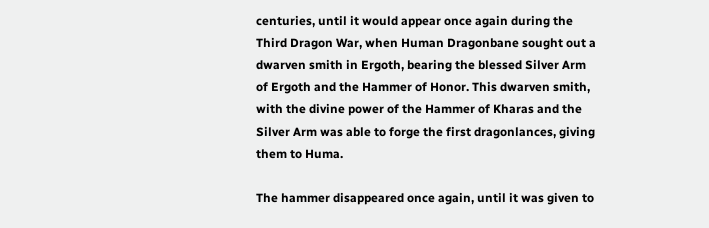centuries, until it would appear once again during the Third Dragon War, when Human Dragonbane sought out a dwarven smith in Ergoth, bearing the blessed Silver Arm of Ergoth and the Hammer of Honor. This dwarven smith, with the divine power of the Hammer of Kharas and the Silver Arm was able to forge the first dragonlances, giving them to Huma.

The hammer disappeared once again, until it was given to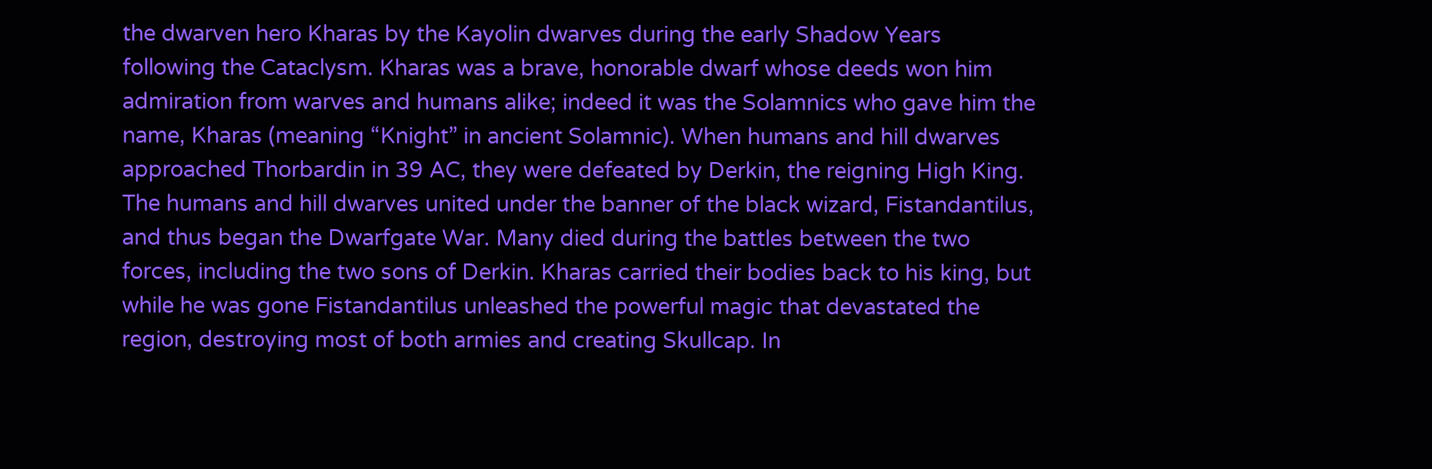the dwarven hero Kharas by the Kayolin dwarves during the early Shadow Years following the Cataclysm. Kharas was a brave, honorable dwarf whose deeds won him admiration from warves and humans alike; indeed it was the Solamnics who gave him the name, Kharas (meaning “Knight” in ancient Solamnic). When humans and hill dwarves approached Thorbardin in 39 AC, they were defeated by Derkin, the reigning High King. The humans and hill dwarves united under the banner of the black wizard, Fistandantilus, and thus began the Dwarfgate War. Many died during the battles between the two forces, including the two sons of Derkin. Kharas carried their bodies back to his king, but while he was gone Fistandantilus unleashed the powerful magic that devastated the region, destroying most of both armies and creating Skullcap. In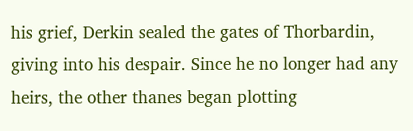his grief, Derkin sealed the gates of Thorbardin, giving into his despair. Since he no longer had any heirs, the other thanes began plotting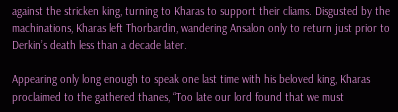against the stricken king, turning to Kharas to support their cliams. Disgusted by the machinations, Kharas left Thorbardin, wandering Ansalon only to return just prior to Derkin’s death less than a decade later.

Appearing only long enough to speak one last time with his beloved king, Kharas proclaimed to the gathered thanes, “Too late our lord found that we must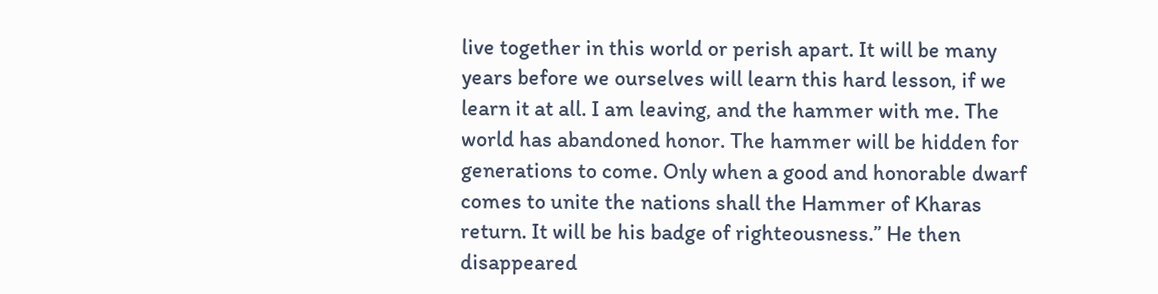live together in this world or perish apart. It will be many years before we ourselves will learn this hard lesson, if we learn it at all. I am leaving, and the hammer with me. The world has abandoned honor. The hammer will be hidden for generations to come. Only when a good and honorable dwarf comes to unite the nations shall the Hammer of Kharas return. It will be his badge of righteousness.” He then disappeared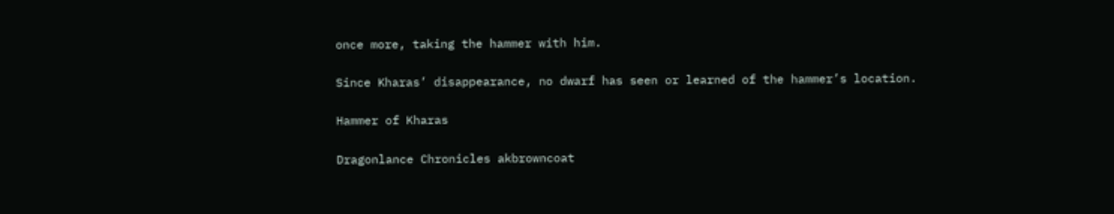once more, taking the hammer with him.

Since Kharas’ disappearance, no dwarf has seen or learned of the hammer’s location.

Hammer of Kharas

Dragonlance Chronicles akbrowncoat